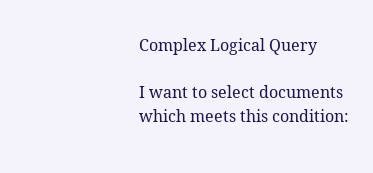Complex Logical Query

I want to select documents which meets this condition: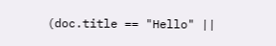(doc.title == "Hello" ||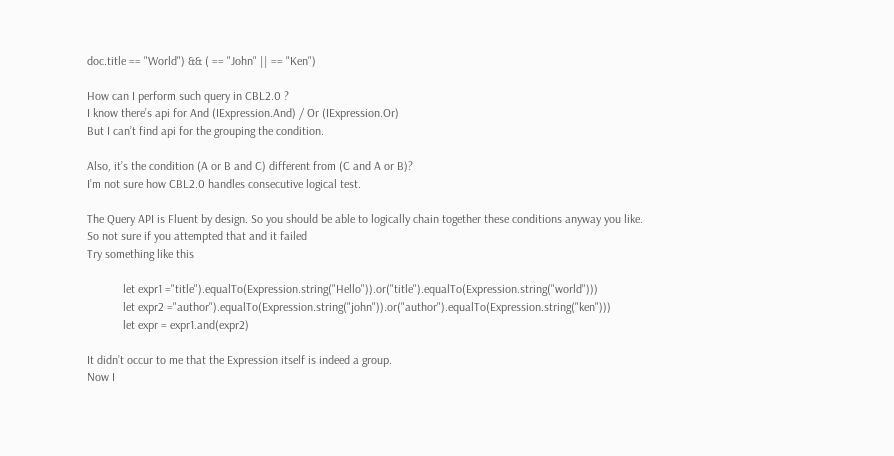doc.title == "World") && ( == "John" || == "Ken")

How can I perform such query in CBL2.0 ?
I know there’s api for And (IExpression.And) / Or (IExpression.Or)
But I can’t find api for the grouping the condition.

Also, it’s the condition (A or B and C) different from (C and A or B)?
I’m not sure how CBL2.0 handles consecutive logical test.

The Query API is Fluent by design. So you should be able to logically chain together these conditions anyway you like.
So not sure if you attempted that and it failed
Try something like this

            let expr1 ="title").equalTo(Expression.string("Hello")).or("title").equalTo(Expression.string("world")))
            let expr2 ="author").equalTo(Expression.string("john")).or("author").equalTo(Expression.string("ken")))
            let expr = expr1.and(expr2)

It didn’t occur to me that the Expression itself is indeed a group.
Now I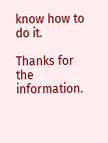know how to do it.

Thanks for the information.